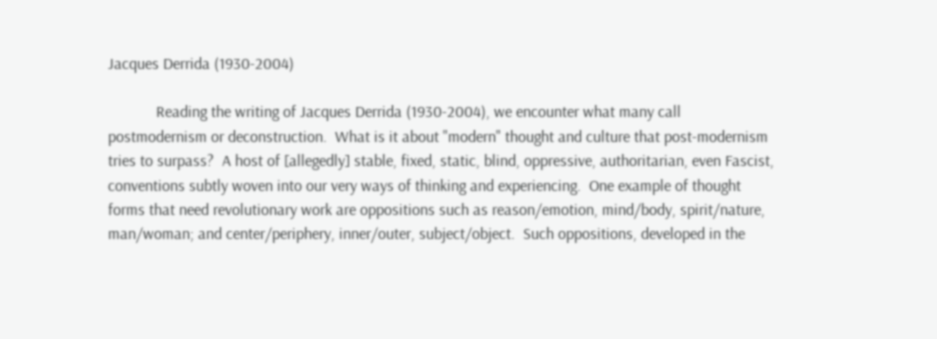Jacques Derrida (1930-2004)

            Reading the writing of Jacques Derrida (1930-2004), we encounter what many call postmodernism or deconstruction.  What is it about "modern" thought and culture that post-modernism tries to surpass?  A host of [allegedly] stable, fixed, static, blind, oppressive, authoritarian, even Fascist, conventions subtly woven into our very ways of thinking and experiencing.  One example of thought forms that need revolutionary work are oppositions such as reason/emotion, mind/body, spirit/nature, man/woman; and center/periphery, inner/outer, subject/object.  Such oppositions, developed in the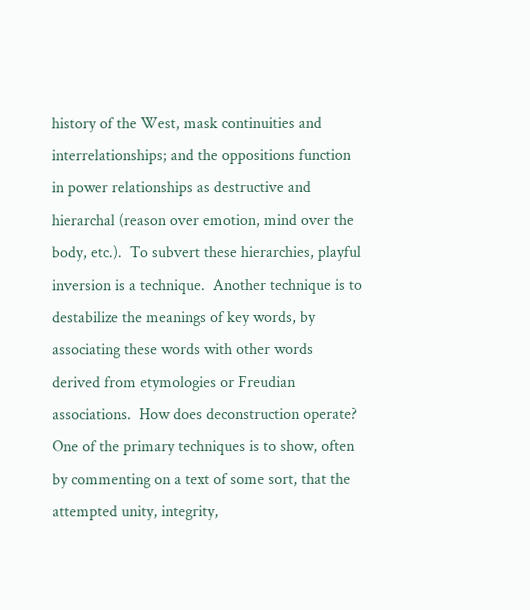history of the West, mask continuities and interrelationships; and the oppositions function in power relationships as destructive and hierarchal (reason over emotion, mind over the body, etc.).  To subvert these hierarchies, playful inversion is a technique.  Another technique is to destabilize the meanings of key words, by associating these words with other words derived from etymologies or Freudian associations.  How does deconstruction operate?  One of the primary techniques is to show, often by commenting on a text of some sort, that the attempted unity, integrity,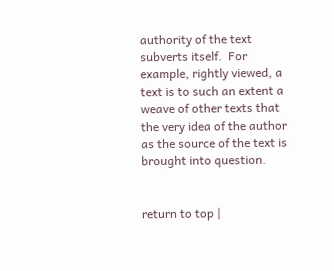authority of the text subverts itself.  For example, rightly viewed, a text is to such an extent a weave of other texts that the very idea of the author as the source of the text is brought into question.


return to top |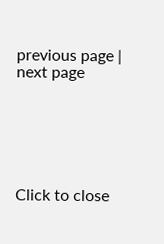previous page | next page






Click to close